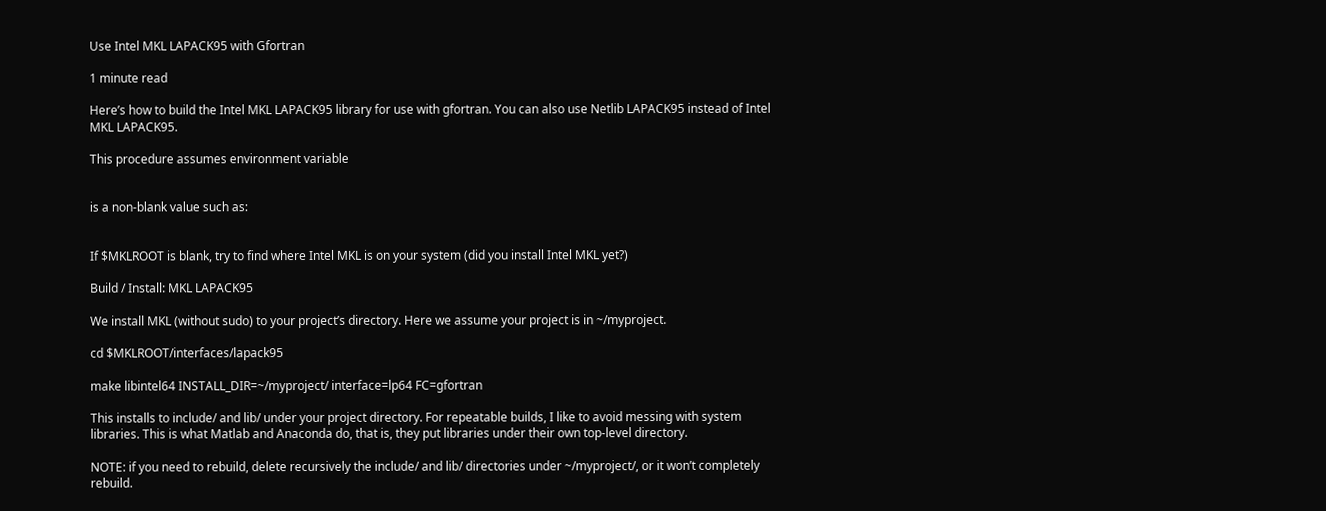Use Intel MKL LAPACK95 with Gfortran

1 minute read

Here’s how to build the Intel MKL LAPACK95 library for use with gfortran. You can also use Netlib LAPACK95 instead of Intel MKL LAPACK95.

This procedure assumes environment variable


is a non-blank value such as:


If $MKLROOT is blank, try to find where Intel MKL is on your system (did you install Intel MKL yet?)

Build / Install: MKL LAPACK95

We install MKL (without sudo) to your project’s directory. Here we assume your project is in ~/myproject.

cd $MKLROOT/interfaces/lapack95

make libintel64 INSTALL_DIR=~/myproject/ interface=lp64 FC=gfortran

This installs to include/ and lib/ under your project directory. For repeatable builds, I like to avoid messing with system libraries. This is what Matlab and Anaconda do, that is, they put libraries under their own top-level directory.

NOTE: if you need to rebuild, delete recursively the include/ and lib/ directories under ~/myproject/, or it won’t completely rebuild.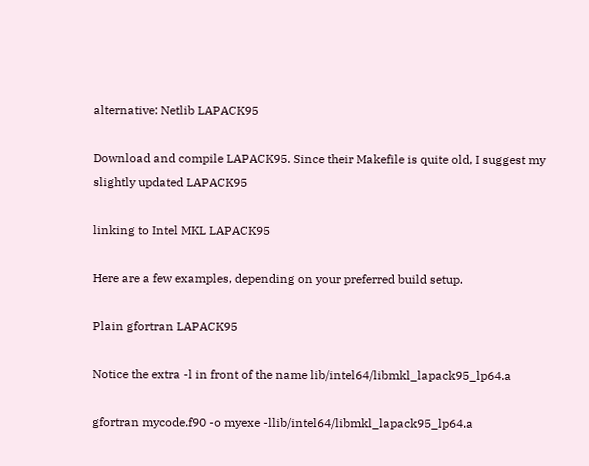alternative: Netlib LAPACK95

Download and compile LAPACK95. Since their Makefile is quite old, I suggest my slightly updated LAPACK95

linking to Intel MKL LAPACK95

Here are a few examples, depending on your preferred build setup.

Plain gfortran LAPACK95

Notice the extra -l in front of the name lib/intel64/libmkl_lapack95_lp64.a

gfortran mycode.f90 -o myexe -llib/intel64/libmkl_lapack95_lp64.a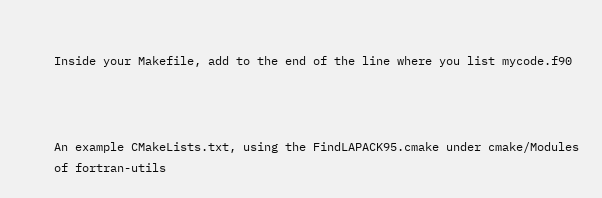Inside your Makefile, add to the end of the line where you list mycode.f90



An example CMakeLists.txt, using the FindLAPACK95.cmake under cmake/Modules of fortran-utils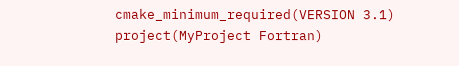cmake_minimum_required(VERSION 3.1)
project(MyProject Fortran)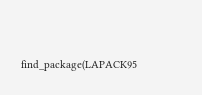find_package(LAPACK95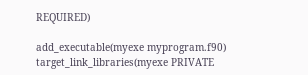REQUIRED)

add_executable(myexe myprogram.f90)
target_link_libraries(myexe PRIVATE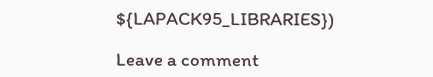${LAPACK95_LIBRARIES})

Leave a comment